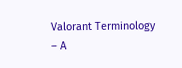Valorant Terminology – A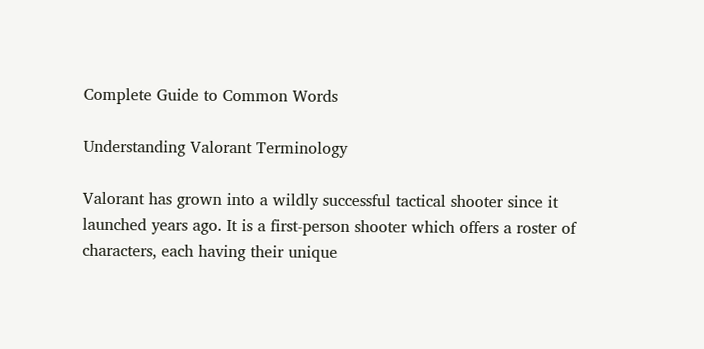Complete Guide to Common Words

Understanding Valorant Terminology

Valorant has grown into a wildly successful tactical shooter since it launched years ago. It is a first-person shooter which offers a roster of characters, each having their unique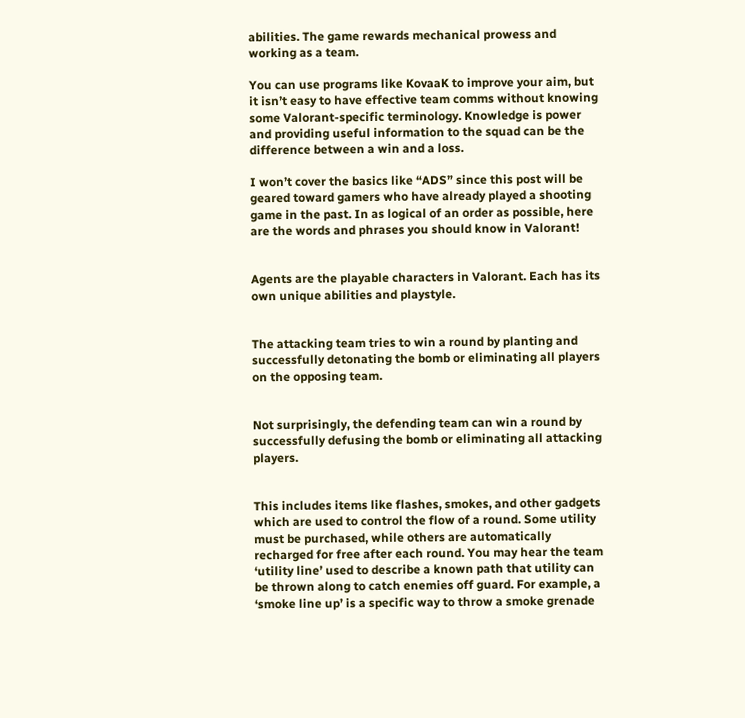abilities. The game rewards mechanical prowess and working as a team.

You can use programs like KovaaK to improve your aim, but it isn’t easy to have effective team comms without knowing some Valorant-specific terminology. Knowledge is power and providing useful information to the squad can be the difference between a win and a loss.

I won’t cover the basics like “ADS” since this post will be geared toward gamers who have already played a shooting game in the past. In as logical of an order as possible, here are the words and phrases you should know in Valorant!


Agents are the playable characters in Valorant. Each has its own unique abilities and playstyle.


The attacking team tries to win a round by planting and successfully detonating the bomb or eliminating all players on the opposing team.


Not surprisingly, the defending team can win a round by successfully defusing the bomb or eliminating all attacking players.


This includes items like flashes, smokes, and other gadgets which are used to control the flow of a round. Some utility must be purchased, while others are automatically recharged for free after each round. You may hear the team ‘utility line’ used to describe a known path that utility can be thrown along to catch enemies off guard. For example, a ‘smoke line up’ is a specific way to throw a smoke grenade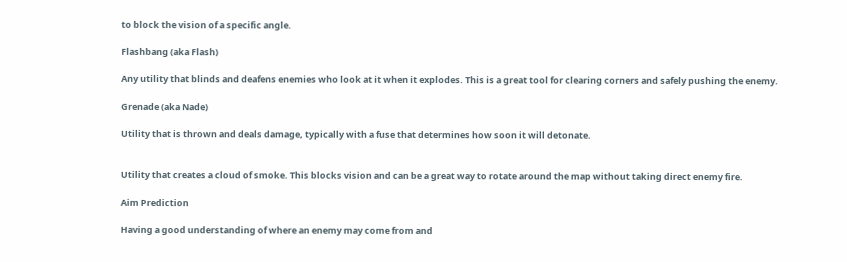to block the vision of a specific angle.

Flashbang (aka Flash)

Any utility that blinds and deafens enemies who look at it when it explodes. This is a great tool for clearing corners and safely pushing the enemy.

Grenade (aka Nade)

Utility that is thrown and deals damage, typically with a fuse that determines how soon it will detonate.


Utility that creates a cloud of smoke. This blocks vision and can be a great way to rotate around the map without taking direct enemy fire.

Aim Prediction

Having a good understanding of where an enemy may come from and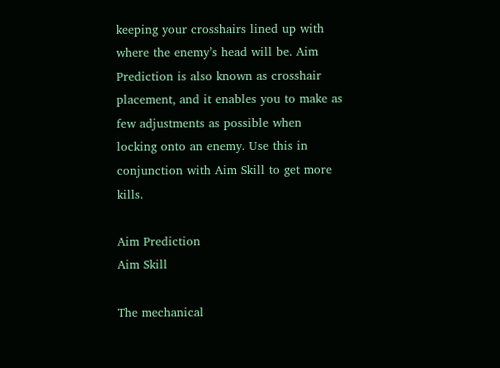keeping your crosshairs lined up with where the enemy’s head will be. Aim Prediction is also known as crosshair placement, and it enables you to make as few adjustments as possible when locking onto an enemy. Use this in conjunction with Aim Skill to get more kills.

Aim Prediction
Aim Skill

The mechanical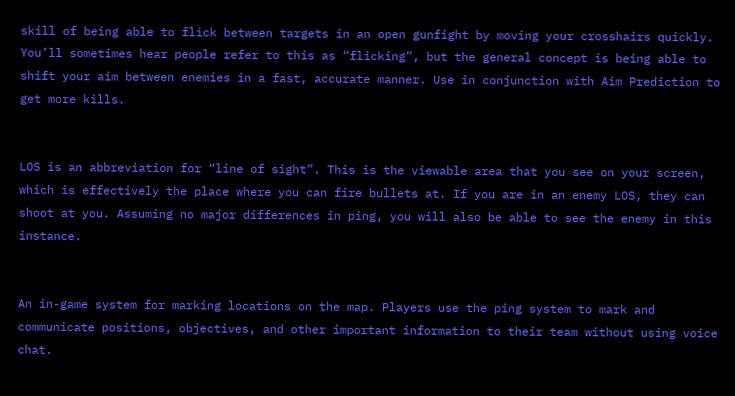skill of being able to flick between targets in an open gunfight by moving your crosshairs quickly. You’ll sometimes hear people refer to this as “flicking”, but the general concept is being able to shift your aim between enemies in a fast, accurate manner. Use in conjunction with Aim Prediction to get more kills.


LOS is an abbreviation for “line of sight”. This is the viewable area that you see on your screen, which is effectively the place where you can fire bullets at. If you are in an enemy LOS, they can shoot at you. Assuming no major differences in ping, you will also be able to see the enemy in this instance.


An in-game system for marking locations on the map. Players use the ping system to mark and communicate positions, objectives, and other important information to their team without using voice chat.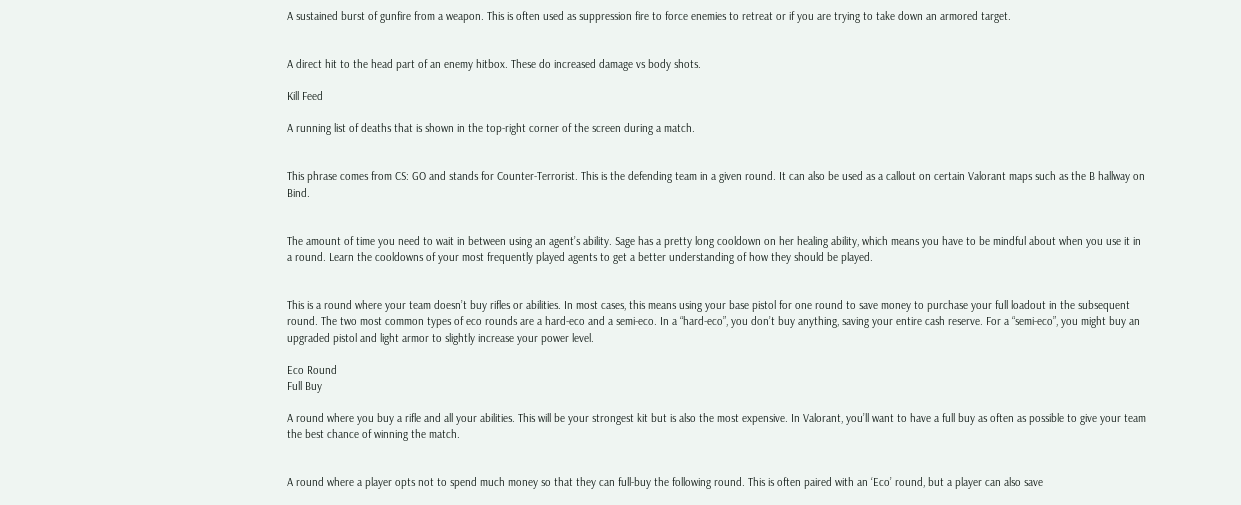A sustained burst of gunfire from a weapon. This is often used as suppression fire to force enemies to retreat or if you are trying to take down an armored target.


A direct hit to the head part of an enemy hitbox. These do increased damage vs body shots.

Kill Feed

A running list of deaths that is shown in the top-right corner of the screen during a match.


This phrase comes from CS: GO and stands for Counter-Terrorist. This is the defending team in a given round. It can also be used as a callout on certain Valorant maps such as the B hallway on Bind.


The amount of time you need to wait in between using an agent’s ability. Sage has a pretty long cooldown on her healing ability, which means you have to be mindful about when you use it in a round. Learn the cooldowns of your most frequently played agents to get a better understanding of how they should be played.


This is a round where your team doesn’t buy rifles or abilities. In most cases, this means using your base pistol for one round to save money to purchase your full loadout in the subsequent round. The two most common types of eco rounds are a hard-eco and a semi-eco. In a “hard-eco”, you don’t buy anything, saving your entire cash reserve. For a “semi-eco”, you might buy an upgraded pistol and light armor to slightly increase your power level.

Eco Round
Full Buy

A round where you buy a rifle and all your abilities. This will be your strongest kit but is also the most expensive. In Valorant, you’ll want to have a full buy as often as possible to give your team the best chance of winning the match.


A round where a player opts not to spend much money so that they can full-buy the following round. This is often paired with an ‘Eco’ round, but a player can also save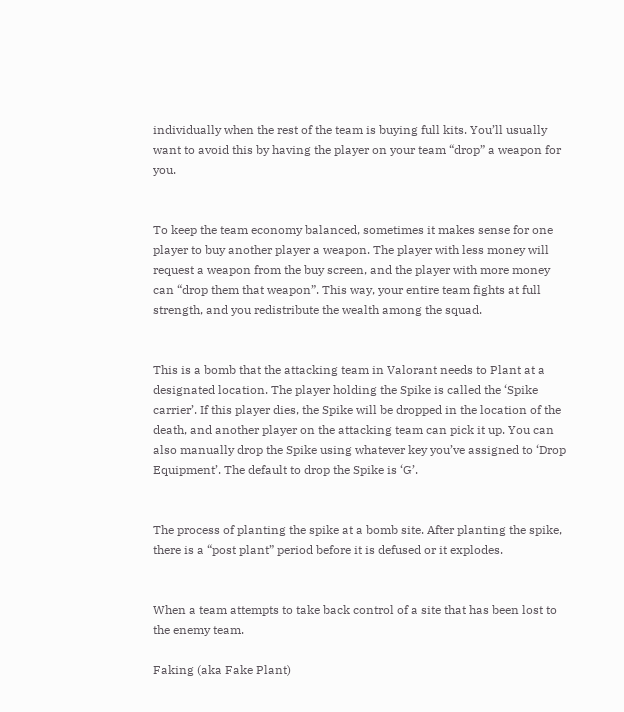individually when the rest of the team is buying full kits. You’ll usually want to avoid this by having the player on your team “drop” a weapon for you.


To keep the team economy balanced, sometimes it makes sense for one player to buy another player a weapon. The player with less money will request a weapon from the buy screen, and the player with more money can “drop them that weapon”. This way, your entire team fights at full strength, and you redistribute the wealth among the squad.


This is a bomb that the attacking team in Valorant needs to Plant at a designated location. The player holding the Spike is called the ‘Spike carrier’. If this player dies, the Spike will be dropped in the location of the death, and another player on the attacking team can pick it up. You can also manually drop the Spike using whatever key you’ve assigned to ‘Drop Equipment’. The default to drop the Spike is ‘G’.


The process of planting the spike at a bomb site. After planting the spike, there is a “post plant” period before it is defused or it explodes.


When a team attempts to take back control of a site that has been lost to the enemy team.

Faking (aka Fake Plant)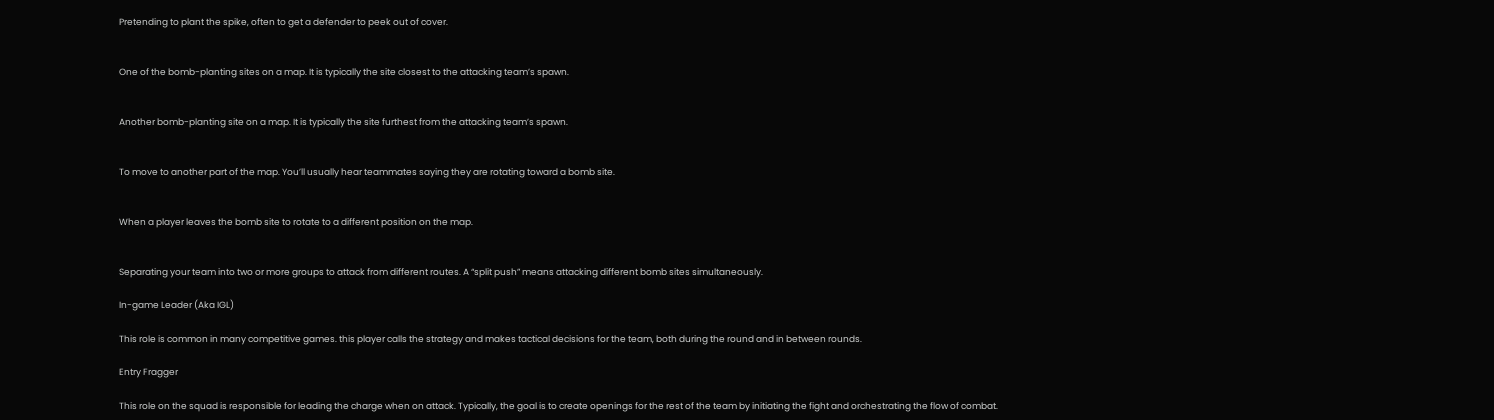Pretending to plant the spike, often to get a defender to peek out of cover.


One of the bomb-planting sites on a map. It is typically the site closest to the attacking team’s spawn.


Another bomb-planting site on a map. It is typically the site furthest from the attacking team’s spawn.


To move to another part of the map. You’ll usually hear teammates saying they are rotating toward a bomb site.


When a player leaves the bomb site to rotate to a different position on the map.


Separating your team into two or more groups to attack from different routes. A “split push” means attacking different bomb sites simultaneously.

In-game Leader (Aka IGL)

This role is common in many competitive games. this player calls the strategy and makes tactical decisions for the team, both during the round and in between rounds.

Entry Fragger

This role on the squad is responsible for leading the charge when on attack. Typically, the goal is to create openings for the rest of the team by initiating the fight and orchestrating the flow of combat.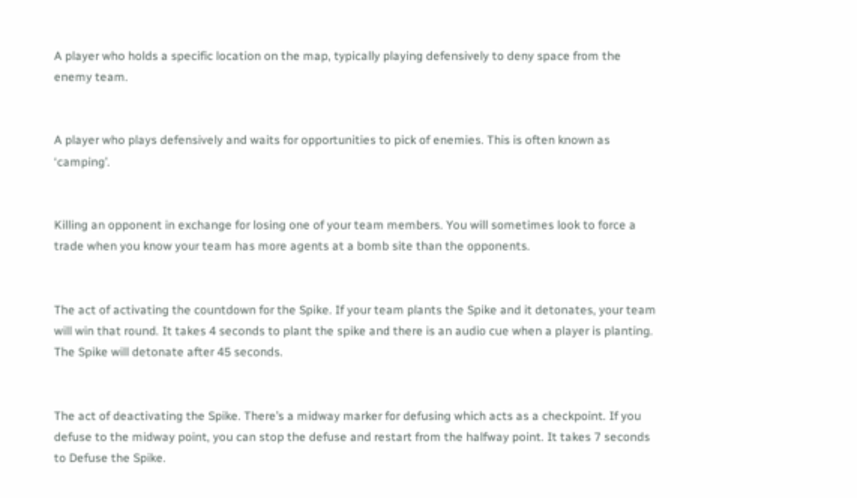A player who holds a specific location on the map, typically playing defensively to deny space from the enemy team.


A player who plays defensively and waits for opportunities to pick of enemies. This is often known as ‘camping’.


Killing an opponent in exchange for losing one of your team members. You will sometimes look to force a trade when you know your team has more agents at a bomb site than the opponents.


The act of activating the countdown for the Spike. If your team plants the Spike and it detonates, your team will win that round. It takes 4 seconds to plant the spike and there is an audio cue when a player is planting. The Spike will detonate after 45 seconds.


The act of deactivating the Spike. There’s a midway marker for defusing which acts as a checkpoint. If you defuse to the midway point, you can stop the defuse and restart from the halfway point. It takes 7 seconds to Defuse the Spike.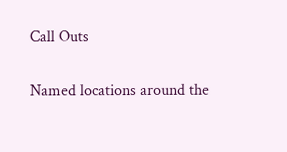Call Outs

Named locations around the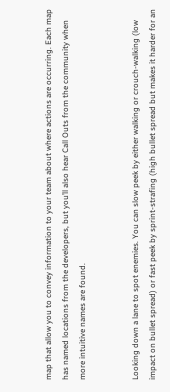map that allow you to convey information to your team about where actions are occurring. Each map has named locations from the developers, but you’ll also hear Call Outs from the community when more intuitive names are found.


Looking down a lane to spot enemies. You can slow peek by either walking or crouch-walking (low impact on bullet spread) or fast peek by sprint-strafing (high bullet spread but makes it harder for an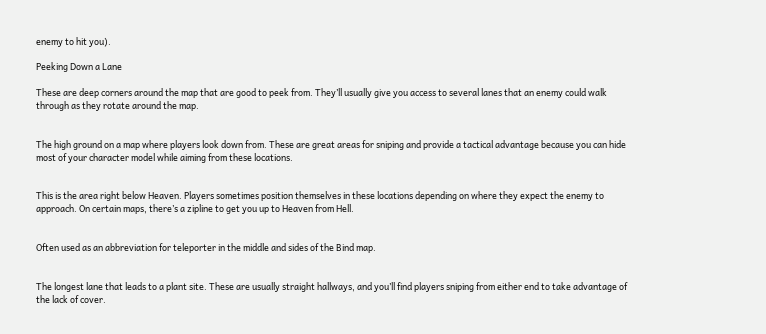enemy to hit you).

Peeking Down a Lane

These are deep corners around the map that are good to peek from. They’ll usually give you access to several lanes that an enemy could walk through as they rotate around the map.


The high ground on a map where players look down from. These are great areas for sniping and provide a tactical advantage because you can hide most of your character model while aiming from these locations.


This is the area right below Heaven. Players sometimes position themselves in these locations depending on where they expect the enemy to approach. On certain maps, there’s a zipline to get you up to Heaven from Hell.


Often used as an abbreviation for teleporter in the middle and sides of the Bind map.


The longest lane that leads to a plant site. These are usually straight hallways, and you’ll find players sniping from either end to take advantage of the lack of cover.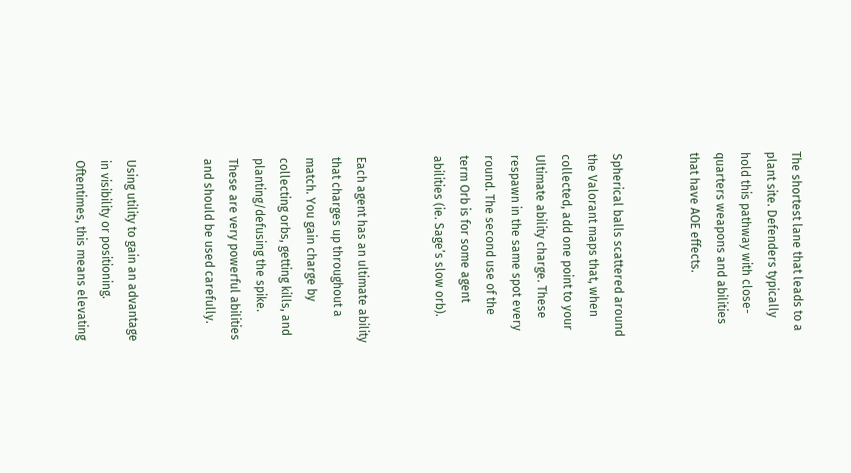The shortest lane that leads to a plant site. Defenders typically hold this pathway with close-quarters weapons and abilities that have AOE effects.


Spherical balls scattered around the Valorant maps that, when collected, add one point to your Ultimate ability charge. These respawn in the same spot every round. The second use of the term Orb is for some agent abilities (ie. Sage’s slow orb).


Each agent has an ultimate ability that charges up throughout a match. You gain charge by collecting orbs, getting kills, and planting/defusing the spike. These are very powerful abilities and should be used carefully.


Using utility to gain an advantage in visibility or positioning. Oftentimes, this means elevating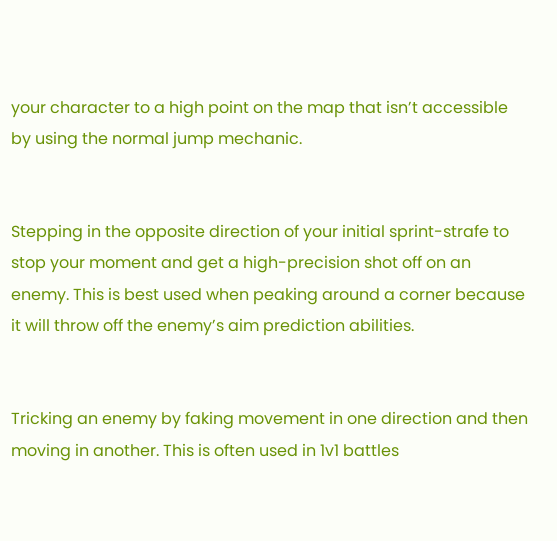your character to a high point on the map that isn’t accessible by using the normal jump mechanic.


Stepping in the opposite direction of your initial sprint-strafe to stop your moment and get a high-precision shot off on an enemy. This is best used when peaking around a corner because it will throw off the enemy’s aim prediction abilities.


Tricking an enemy by faking movement in one direction and then moving in another. This is often used in 1v1 battles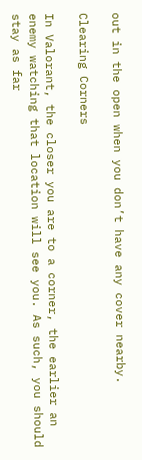out in the open when you don’t have any cover nearby.

Clearing Corners

In Valorant, the closer you are to a corner, the earlier an enemy watching that location will see you. As such, you should stay as far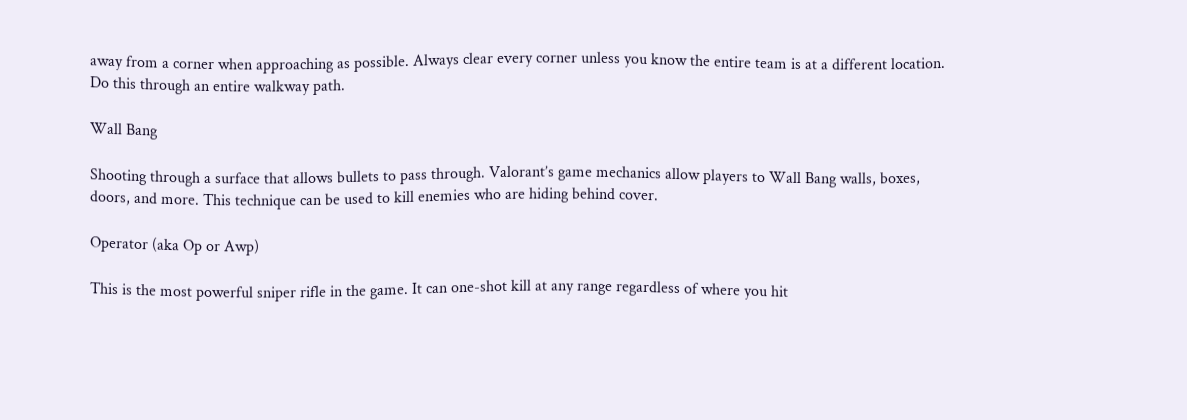away from a corner when approaching as possible. Always clear every corner unless you know the entire team is at a different location. Do this through an entire walkway path.

Wall Bang

Shooting through a surface that allows bullets to pass through. Valorant’s game mechanics allow players to Wall Bang walls, boxes, doors, and more. This technique can be used to kill enemies who are hiding behind cover.

Operator (aka Op or Awp)

This is the most powerful sniper rifle in the game. It can one-shot kill at any range regardless of where you hit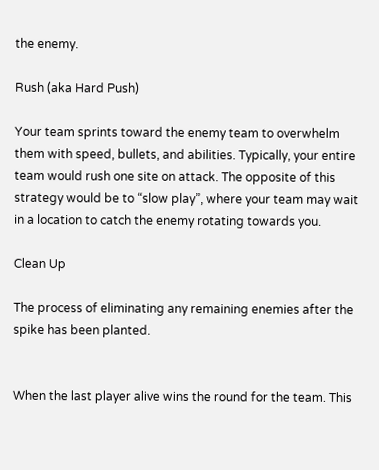the enemy.

Rush (aka Hard Push)

Your team sprints toward the enemy team to overwhelm them with speed, bullets, and abilities. Typically, your entire team would rush one site on attack. The opposite of this strategy would be to “slow play”, where your team may wait in a location to catch the enemy rotating towards you.

Clean Up

The process of eliminating any remaining enemies after the spike has been planted.


When the last player alive wins the round for the team. This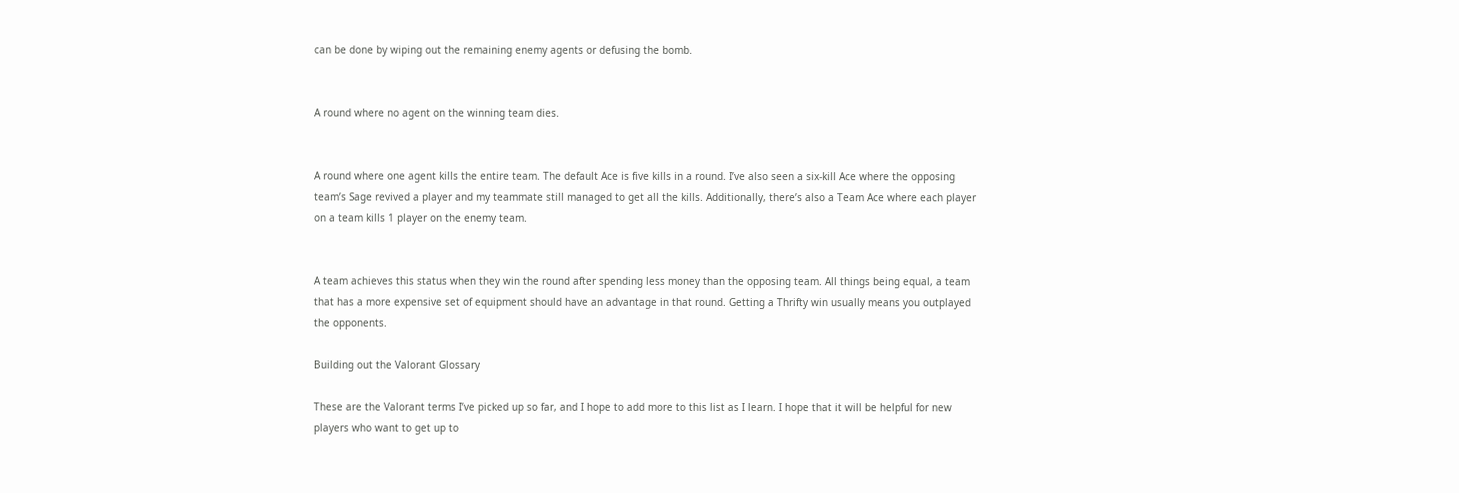can be done by wiping out the remaining enemy agents or defusing the bomb.


A round where no agent on the winning team dies.


A round where one agent kills the entire team. The default Ace is five kills in a round. I’ve also seen a six-kill Ace where the opposing team’s Sage revived a player and my teammate still managed to get all the kills. Additionally, there’s also a Team Ace where each player on a team kills 1 player on the enemy team.


A team achieves this status when they win the round after spending less money than the opposing team. All things being equal, a team that has a more expensive set of equipment should have an advantage in that round. Getting a Thrifty win usually means you outplayed the opponents.

Building out the Valorant Glossary

These are the Valorant terms I’ve picked up so far, and I hope to add more to this list as I learn. I hope that it will be helpful for new players who want to get up to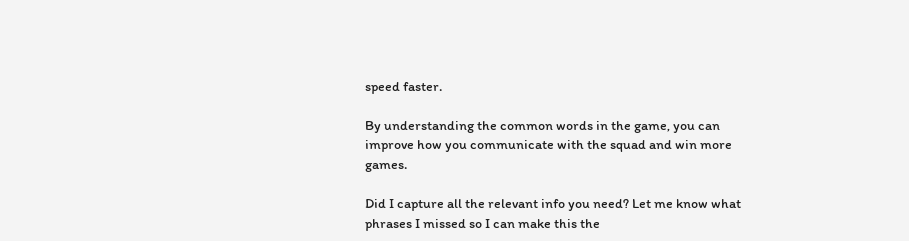speed faster.

By understanding the common words in the game, you can improve how you communicate with the squad and win more games.

Did I capture all the relevant info you need? Let me know what phrases I missed so I can make this the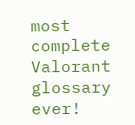most complete Valorant glossary ever!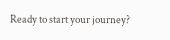Ready to start your journey?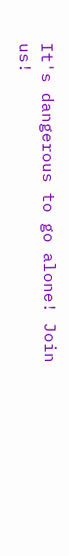It's dangerous to go alone! Join us!